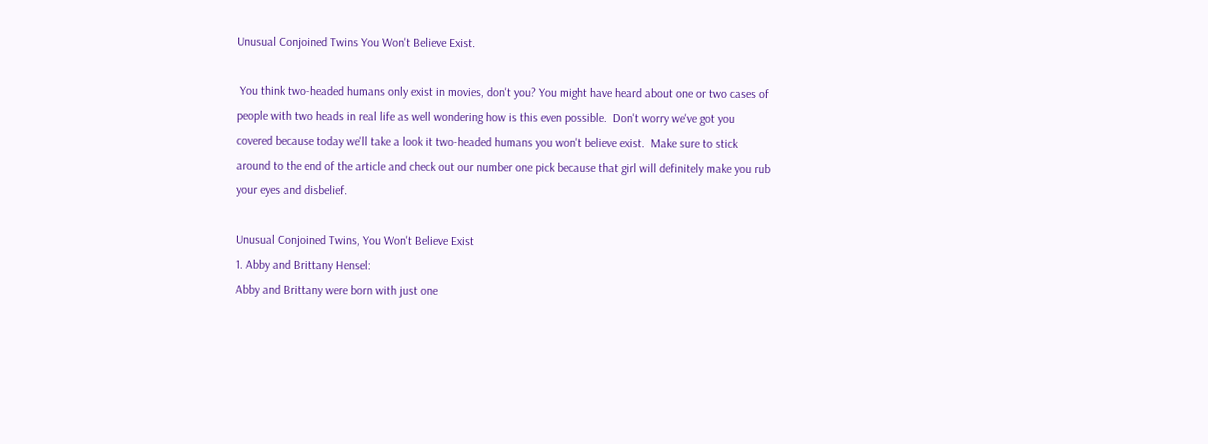Unusual Conjoined Twins You Won't Believe Exist.

 You think two-headed humans only exist in movies, don't you? You might have heard about one or two cases of people with two heads in real life as well wondering how is this even possible.  Don't worry we've got you covered because today we'll take a look it two-headed humans you won't believe exist.  Make sure to stick around to the end of the article and check out our number one pick because that girl will definitely make you rub your eyes and disbelief.

Unusual Conjoined Twins, You Won't Believe Exist
1. Abby and Brittany Hensel:
Abby and Brittany were born with just one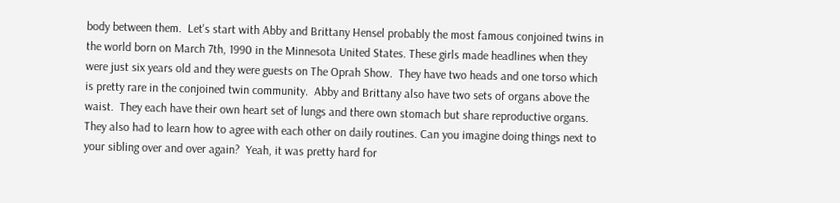body between them.  Let's start with Abby and Brittany Hensel probably the most famous conjoined twins in the world born on March 7th, 1990 in the Minnesota United States. These girls made headlines when they were just six years old and they were guests on The Oprah Show.  They have two heads and one torso which is pretty rare in the conjoined twin community.  Abby and Brittany also have two sets of organs above the waist.  They each have their own heart set of lungs and there own stomach but share reproductive organs. They also had to learn how to agree with each other on daily routines. Can you imagine doing things next to your sibling over and over again?  Yeah, it was pretty hard for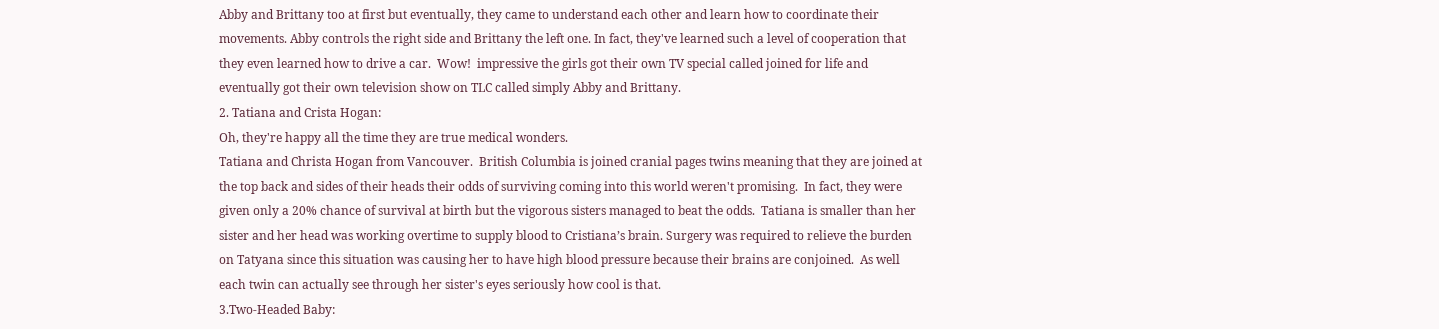Abby and Brittany too at first but eventually, they came to understand each other and learn how to coordinate their movements. Abby controls the right side and Brittany the left one. In fact, they've learned such a level of cooperation that they even learned how to drive a car.  Wow!  impressive the girls got their own TV special called joined for life and eventually got their own television show on TLC called simply Abby and Brittany.
2. Tatiana and Crista Hogan:
Oh, they're happy all the time they are true medical wonders.
Tatiana and Christa Hogan from Vancouver.  British Columbia is joined cranial pages twins meaning that they are joined at the top back and sides of their heads their odds of surviving coming into this world weren't promising.  In fact, they were given only a 20% chance of survival at birth but the vigorous sisters managed to beat the odds.  Tatiana is smaller than her sister and her head was working overtime to supply blood to Cristiana’s brain. Surgery was required to relieve the burden on Tatyana since this situation was causing her to have high blood pressure because their brains are conjoined.  As well each twin can actually see through her sister's eyes seriously how cool is that.
3.Two-Headed Baby: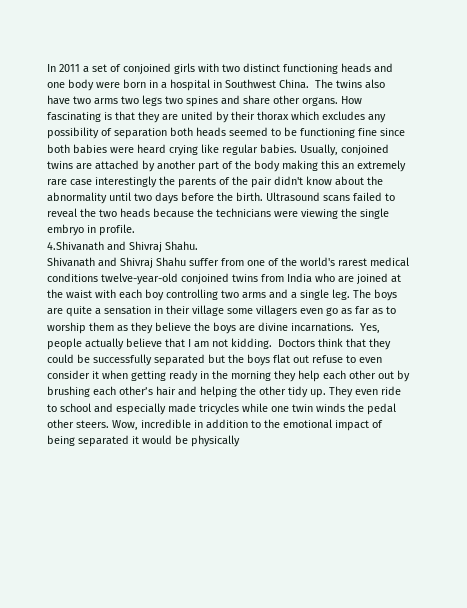In 2011 a set of conjoined girls with two distinct functioning heads and one body were born in a hospital in Southwest China.  The twins also have two arms two legs two spines and share other organs. How fascinating is that they are united by their thorax which excludes any possibility of separation both heads seemed to be functioning fine since both babies were heard crying like regular babies. Usually, conjoined twins are attached by another part of the body making this an extremely rare case interestingly the parents of the pair didn't know about the abnormality until two days before the birth. Ultrasound scans failed to reveal the two heads because the technicians were viewing the single embryo in profile.
4.Shivanath and Shivraj Shahu.
Shivanath and Shivraj Shahu suffer from one of the world's rarest medical conditions twelve-year-old conjoined twins from India who are joined at the waist with each boy controlling two arms and a single leg. The boys are quite a sensation in their village some villagers even go as far as to worship them as they believe the boys are divine incarnations.  Yes, people actually believe that I am not kidding.  Doctors think that they could be successfully separated but the boys flat out refuse to even consider it when getting ready in the morning they help each other out by brushing each other’s hair and helping the other tidy up. They even ride to school and especially made tricycles while one twin winds the pedal other steers. Wow, incredible in addition to the emotional impact of being separated it would be physically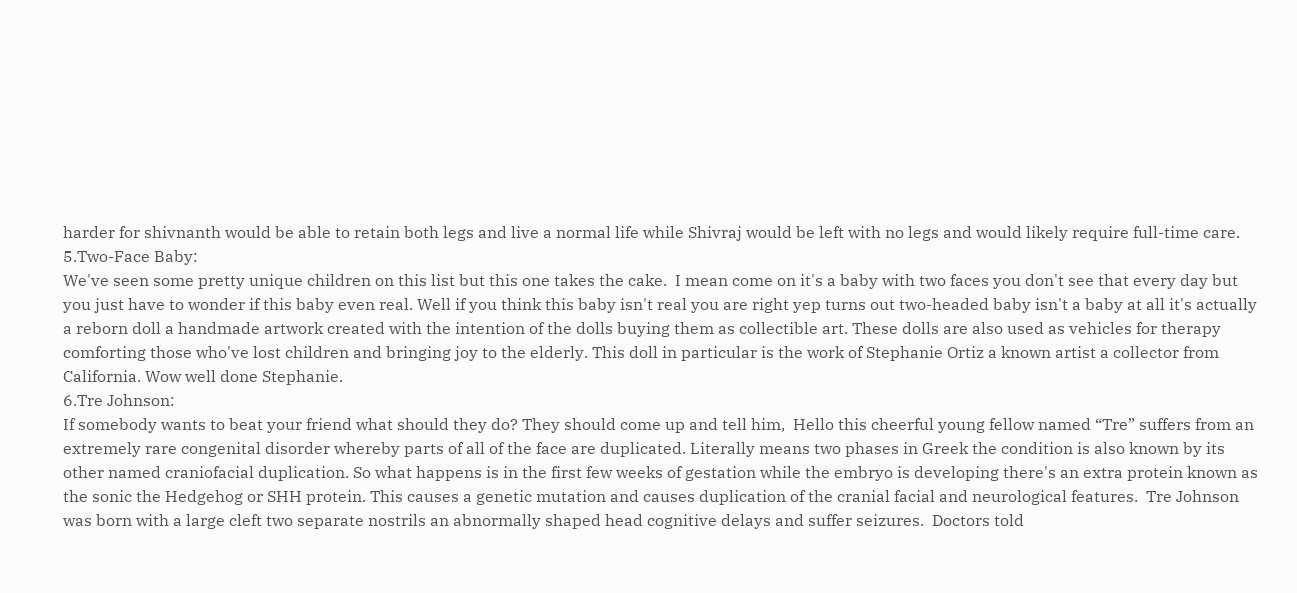harder for shivnanth would be able to retain both legs and live a normal life while Shivraj would be left with no legs and would likely require full-time care.
5.Two-Face Baby:
We've seen some pretty unique children on this list but this one takes the cake.  I mean come on it's a baby with two faces you don't see that every day but you just have to wonder if this baby even real. Well if you think this baby isn't real you are right yep turns out two-headed baby isn't a baby at all it's actually a reborn doll a handmade artwork created with the intention of the dolls buying them as collectible art. These dolls are also used as vehicles for therapy comforting those who've lost children and bringing joy to the elderly. This doll in particular is the work of Stephanie Ortiz a known artist a collector from California. Wow well done Stephanie.
6.Tre Johnson:
If somebody wants to beat your friend what should they do? They should come up and tell him,  Hello this cheerful young fellow named “Tre” suffers from an extremely rare congenital disorder whereby parts of all of the face are duplicated. Literally means two phases in Greek the condition is also known by its other named craniofacial duplication. So what happens is in the first few weeks of gestation while the embryo is developing there's an extra protein known as the sonic the Hedgehog or SHH protein. This causes a genetic mutation and causes duplication of the cranial facial and neurological features.  Tre Johnson was born with a large cleft two separate nostrils an abnormally shaped head cognitive delays and suffer seizures.  Doctors told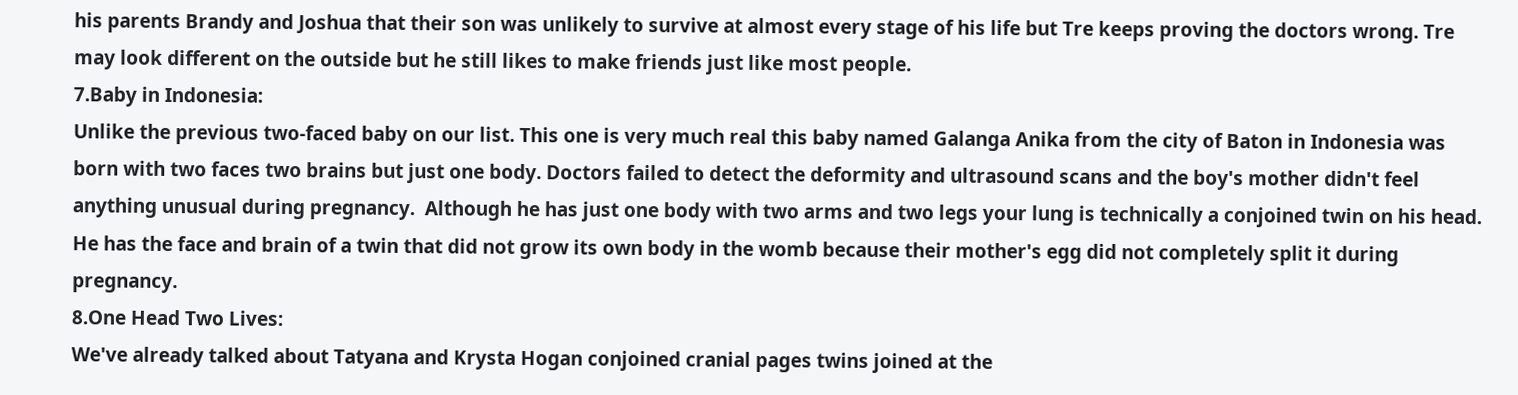his parents Brandy and Joshua that their son was unlikely to survive at almost every stage of his life but Tre keeps proving the doctors wrong. Tre may look different on the outside but he still likes to make friends just like most people.
7.Baby in Indonesia:
Unlike the previous two-faced baby on our list. This one is very much real this baby named Galanga Anika from the city of Baton in Indonesia was born with two faces two brains but just one body. Doctors failed to detect the deformity and ultrasound scans and the boy's mother didn't feel anything unusual during pregnancy.  Although he has just one body with two arms and two legs your lung is technically a conjoined twin on his head.  He has the face and brain of a twin that did not grow its own body in the womb because their mother's egg did not completely split it during pregnancy.
8.One Head Two Lives:
We've already talked about Tatyana and Krysta Hogan conjoined cranial pages twins joined at the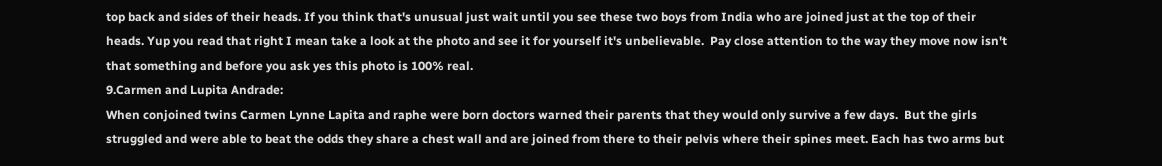top back and sides of their heads. If you think that's unusual just wait until you see these two boys from India who are joined just at the top of their heads. Yup you read that right I mean take a look at the photo and see it for yourself it's unbelievable.  Pay close attention to the way they move now isn't that something and before you ask yes this photo is 100% real.
9.Carmen and Lupita Andrade:
When conjoined twins Carmen Lynne Lapita and raphe were born doctors warned their parents that they would only survive a few days.  But the girls struggled and were able to beat the odds they share a chest wall and are joined from there to their pelvis where their spines meet. Each has two arms but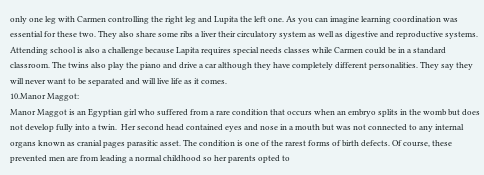only one leg with Carmen controlling the right leg and Lupita the left one. As you can imagine learning coordination was essential for these two. They also share some ribs a liver their circulatory system as well as digestive and reproductive systems. Attending school is also a challenge because Lapita requires special needs classes while Carmen could be in a standard classroom. The twins also play the piano and drive a car although they have completely different personalities. They say they will never want to be separated and will live life as it comes.
10.Manor Maggot:
Manor Maggot is an Egyptian girl who suffered from a rare condition that occurs when an embryo splits in the womb but does not develop fully into a twin.  Her second head contained eyes and nose in a mouth but was not connected to any internal organs known as cranial pages parasitic asset. The condition is one of the rarest forms of birth defects. Of course, these prevented men are from leading a normal childhood so her parents opted to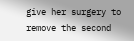give her surgery to remove the second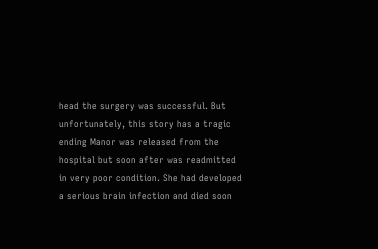head the surgery was successful. But unfortunately, this story has a tragic ending Manor was released from the hospital but soon after was readmitted in very poor condition. She had developed a serious brain infection and died soon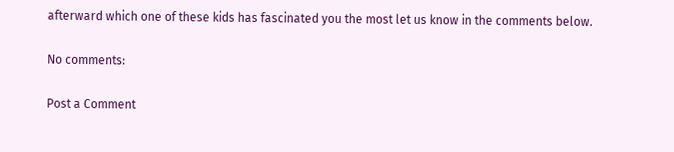afterward which one of these kids has fascinated you the most let us know in the comments below.

No comments:

Post a Comment